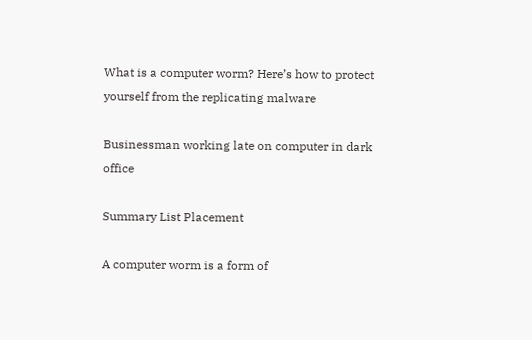What is a computer worm? Here’s how to protect yourself from the replicating malware

Businessman working late on computer in dark office

Summary List Placement

A computer worm is a form of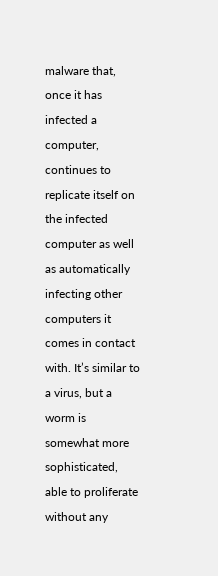malware that, once it has infected a computer, continues to replicate itself on the infected computer as well as automatically infecting other computers it comes in contact with. It’s similar to a virus, but a worm is somewhat more sophisticated, able to proliferate without any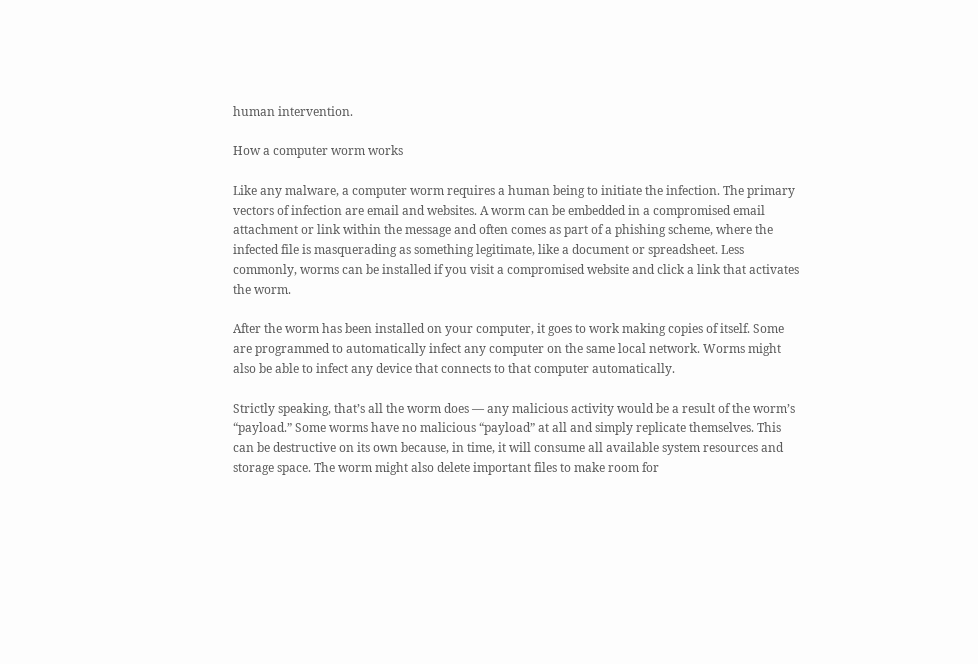human intervention.

How a computer worm works

Like any malware, a computer worm requires a human being to initiate the infection. The primary vectors of infection are email and websites. A worm can be embedded in a compromised email attachment or link within the message and often comes as part of a phishing scheme, where the infected file is masquerading as something legitimate, like a document or spreadsheet. Less commonly, worms can be installed if you visit a compromised website and click a link that activates the worm.

After the worm has been installed on your computer, it goes to work making copies of itself. Some are programmed to automatically infect any computer on the same local network. Worms might also be able to infect any device that connects to that computer automatically.

Strictly speaking, that’s all the worm does — any malicious activity would be a result of the worm’s “payload.” Some worms have no malicious “payload” at all and simply replicate themselves. This can be destructive on its own because, in time, it will consume all available system resources and storage space. The worm might also delete important files to make room for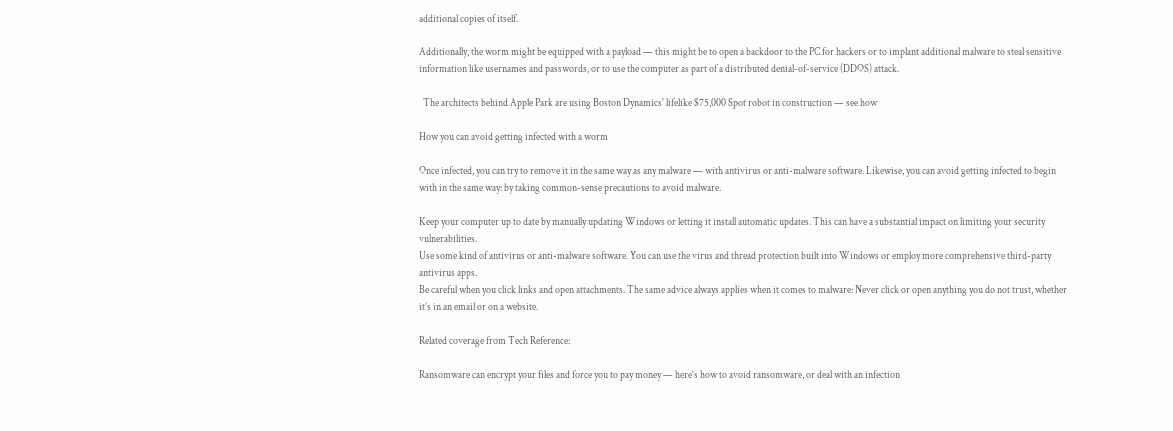additional copies of itself.

Additionally, the worm might be equipped with a payload — this might be to open a backdoor to the PC for hackers or to implant additional malware to steal sensitive information like usernames and passwords, or to use the computer as part of a distributed denial-of-service (DDOS) attack.

  The architects behind Apple Park are using Boston Dynamics' lifelike $75,000 Spot robot in construction — see how

How you can avoid getting infected with a worm

Once infected, you can try to remove it in the same way as any malware — with antivirus or anti-malware software. Likewise, you can avoid getting infected to begin with in the same way: by taking common-sense precautions to avoid malware.

Keep your computer up to date by manually updating Windows or letting it install automatic updates. This can have a substantial impact on limiting your security vulnerabilities.
Use some kind of antivirus or anti-malware software. You can use the virus and thread protection built into Windows or employ more comprehensive third-party antivirus apps.
Be careful when you click links and open attachments. The same advice always applies when it comes to malware: Never click or open anything you do not trust, whether it’s in an email or on a website.

Related coverage from Tech Reference:

Ransomware can encrypt your files and force you to pay money — here’s how to avoid ransomware, or deal with an infection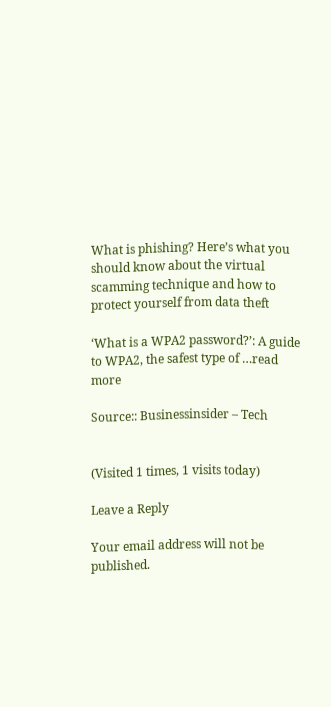What is phishing? Here’s what you should know about the virtual scamming technique and how to protect yourself from data theft

‘What is a WPA2 password?’: A guide to WPA2, the safest type of …read more

Source:: Businessinsider – Tech


(Visited 1 times, 1 visits today)

Leave a Reply

Your email address will not be published.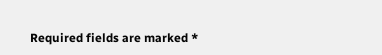Required fields are marked *